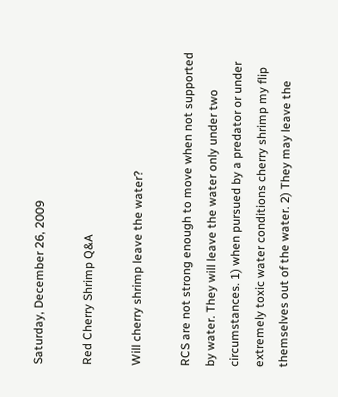Saturday, December 26, 2009

Red Cherry Shrimp Q&A

Will cherry shrimp leave the water?

RCS are not strong enough to move when not supported by water. They will leave the water only under two circumstances. 1) when pursued by a predator or under extremely toxic water conditions cherry shrimp my flip themselves out of the water. 2) They may leave the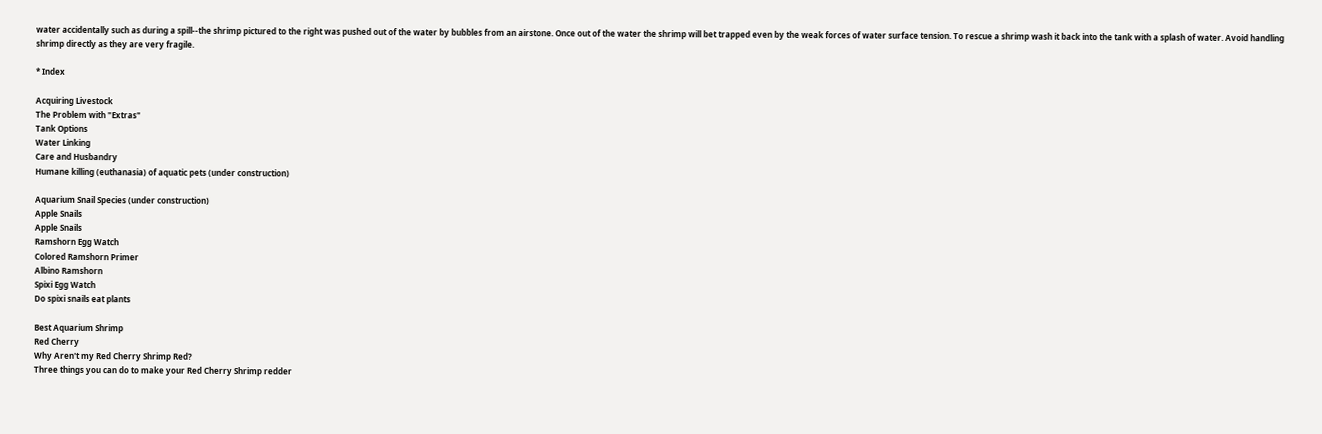water accidentally such as during a spill--the shrimp pictured to the right was pushed out of the water by bubbles from an airstone. Once out of the water the shrimp will bet trapped even by the weak forces of water surface tension. To rescue a shrimp wash it back into the tank with a splash of water. Avoid handling shrimp directly as they are very fragile.

* Index

Acquiring Livestock
The Problem with "Extras"
Tank Options
Water Linking
Care and Husbandry
Humane killing (euthanasia) of aquatic pets (under construction)

Aquarium Snail Species (under construction)
Apple Snails
Apple Snails
Ramshorn Egg Watch
Colored Ramshorn Primer
Albino Ramshorn
Spixi Egg Watch
Do spixi snails eat plants

Best Aquarium Shrimp
Red Cherry
Why Aren't my Red Cherry Shrimp Red?
Three things you can do to make your Red Cherry Shrimp redder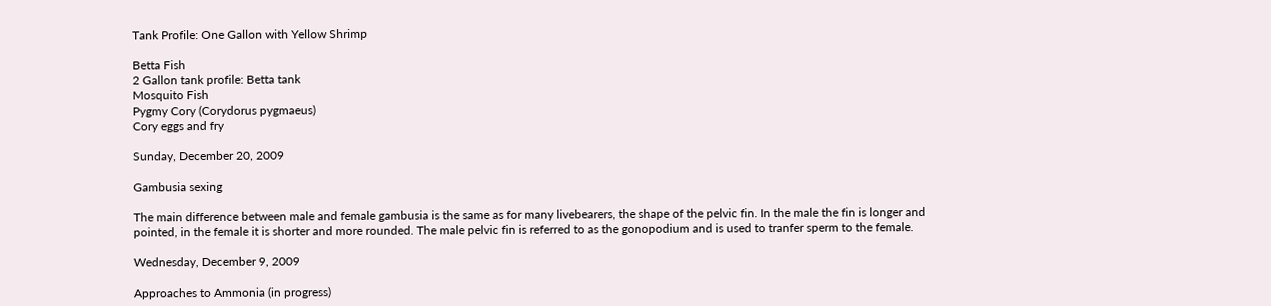Tank Profile: One Gallon with Yellow Shrimp

Betta Fish
2 Gallon tank profile: Betta tank
Mosquito Fish
Pygmy Cory (Corydorus pygmaeus)
Cory eggs and fry

Sunday, December 20, 2009

Gambusia sexing

The main difference between male and female gambusia is the same as for many livebearers, the shape of the pelvic fin. In the male the fin is longer and pointed, in the female it is shorter and more rounded. The male pelvic fin is referred to as the gonopodium and is used to tranfer sperm to the female.

Wednesday, December 9, 2009

Approaches to Ammonia (in progress)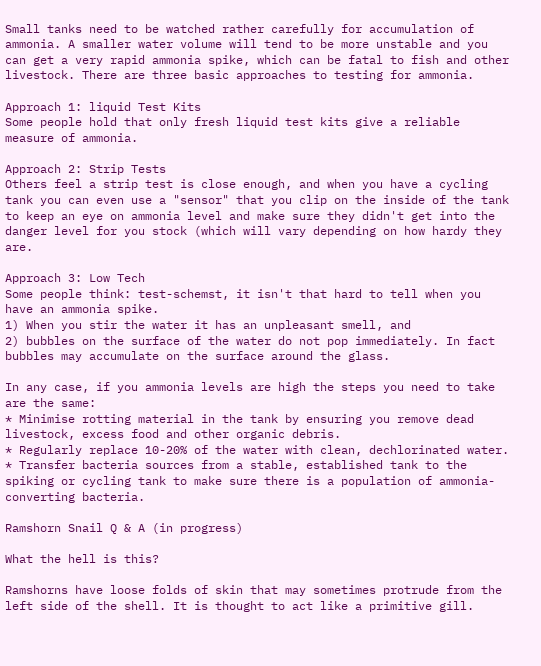Small tanks need to be watched rather carefully for accumulation of ammonia. A smaller water volume will tend to be more unstable and you can get a very rapid ammonia spike, which can be fatal to fish and other livestock. There are three basic approaches to testing for ammonia.

Approach 1: liquid Test Kits
Some people hold that only fresh liquid test kits give a reliable measure of ammonia.

Approach 2: Strip Tests
Others feel a strip test is close enough, and when you have a cycling tank you can even use a "sensor" that you clip on the inside of the tank to keep an eye on ammonia level and make sure they didn't get into the danger level for you stock (which will vary depending on how hardy they are.

Approach 3: Low Tech
Some people think: test-schemst, it isn't that hard to tell when you have an ammonia spike.
1) When you stir the water it has an unpleasant smell, and
2) bubbles on the surface of the water do not pop immediately. In fact bubbles may accumulate on the surface around the glass.

In any case, if you ammonia levels are high the steps you need to take are the same:
* Minimise rotting material in the tank by ensuring you remove dead livestock, excess food and other organic debris.
* Regularly replace 10-20% of the water with clean, dechlorinated water.
* Transfer bacteria sources from a stable, established tank to the spiking or cycling tank to make sure there is a population of ammonia-converting bacteria.

Ramshorn Snail Q & A (in progress)

What the hell is this?

Ramshorns have loose folds of skin that may sometimes protrude from the left side of the shell. It is thought to act like a primitive gill.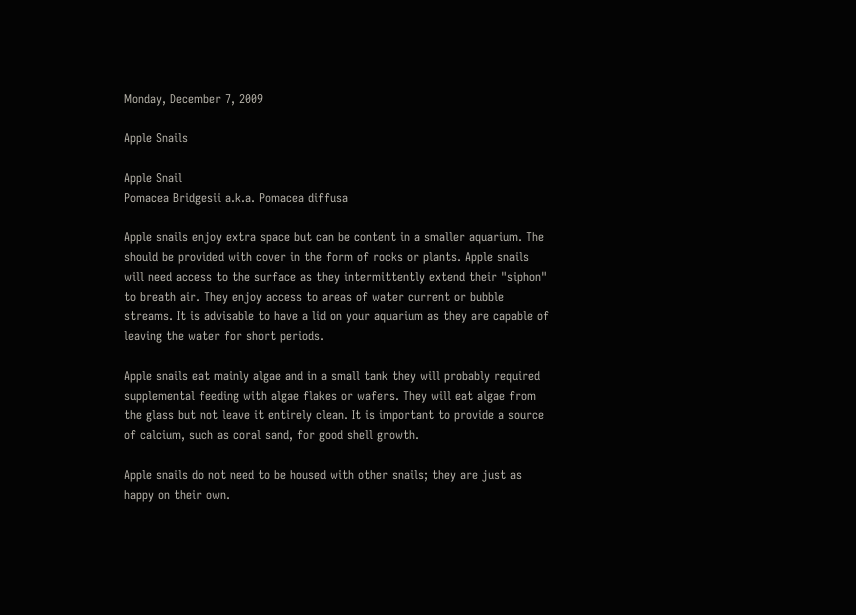Monday, December 7, 2009

Apple Snails

Apple Snail
Pomacea Bridgesii a.k.a. Pomacea diffusa

Apple snails enjoy extra space but can be content in a smaller aquarium. The should be provided with cover in the form of rocks or plants. Apple snails will need access to the surface as they intermittently extend their "siphon" to breath air. They enjoy access to areas of water current or bubble streams. It is advisable to have a lid on your aquarium as they are capable of leaving the water for short periods.

Apple snails eat mainly algae and in a small tank they will probably required supplemental feeding with algae flakes or wafers. They will eat algae from the glass but not leave it entirely clean. It is important to provide a source of calcium, such as coral sand, for good shell growth.

Apple snails do not need to be housed with other snails; they are just as happy on their own.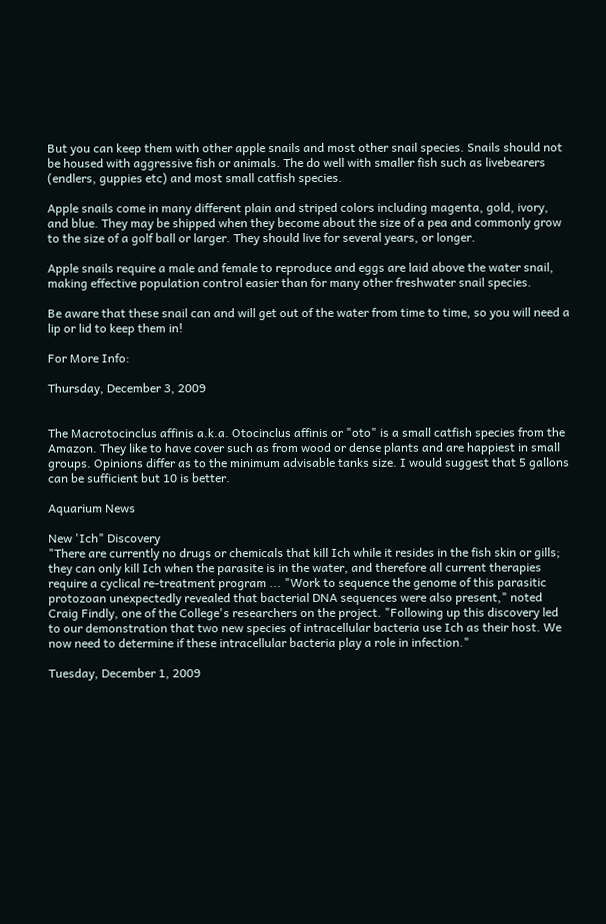But you can keep them with other apple snails and most other snail species. Snails should not be housed with aggressive fish or animals. The do well with smaller fish such as livebearers (endlers, guppies etc) and most small catfish species.

Apple snails come in many different plain and striped colors including magenta, gold, ivory, and blue. They may be shipped when they become about the size of a pea and commonly grow to the size of a golf ball or larger. They should live for several years, or longer.

Apple snails require a male and female to reproduce and eggs are laid above the water snail, making effective population control easier than for many other freshwater snail species.

Be aware that these snail can and will get out of the water from time to time, so you will need a lip or lid to keep them in!

For More Info:

Thursday, December 3, 2009


The Macrotocinclus affinis a.k.a. Otocinclus affinis or "oto" is a small catfish species from the Amazon. They like to have cover such as from wood or dense plants and are happiest in small groups. Opinions differ as to the minimum advisable tanks size. I would suggest that 5 gallons can be sufficient but 10 is better.

Aquarium News

New 'Ich" Discovery
"There are currently no drugs or chemicals that kill Ich while it resides in the fish skin or gills; they can only kill Ich when the parasite is in the water, and therefore all current therapies require a cyclical re-treatment program ... "Work to sequence the genome of this parasitic protozoan unexpectedly revealed that bacterial DNA sequences were also present," noted Craig Findly, one of the College's researchers on the project. "Following up this discovery led to our demonstration that two new species of intracellular bacteria use Ich as their host. We now need to determine if these intracellular bacteria play a role in infection."

Tuesday, December 1, 2009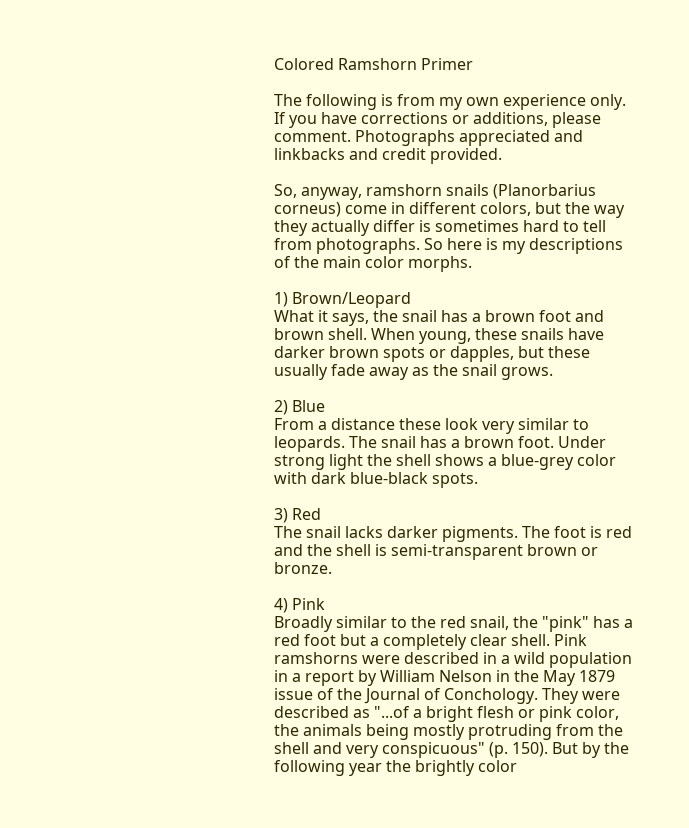Colored Ramshorn Primer

The following is from my own experience only. If you have corrections or additions, please comment. Photographs appreciated and linkbacks and credit provided.

So, anyway, ramshorn snails (Planorbarius corneus) come in different colors, but the way they actually differ is sometimes hard to tell from photographs. So here is my descriptions of the main color morphs.

1) Brown/Leopard
What it says, the snail has a brown foot and brown shell. When young, these snails have darker brown spots or dapples, but these usually fade away as the snail grows.

2) Blue
From a distance these look very similar to leopards. The snail has a brown foot. Under strong light the shell shows a blue-grey color with dark blue-black spots.

3) Red
The snail lacks darker pigments. The foot is red and the shell is semi-transparent brown or bronze.

4) Pink
Broadly similar to the red snail, the "pink" has a red foot but a completely clear shell. Pink ramshorns were described in a wild population in a report by William Nelson in the May 1879 issue of the Journal of Conchology. They were described as "...of a bright flesh or pink color, the animals being mostly protruding from the shell and very conspicuous" (p. 150). But by the following year the brightly color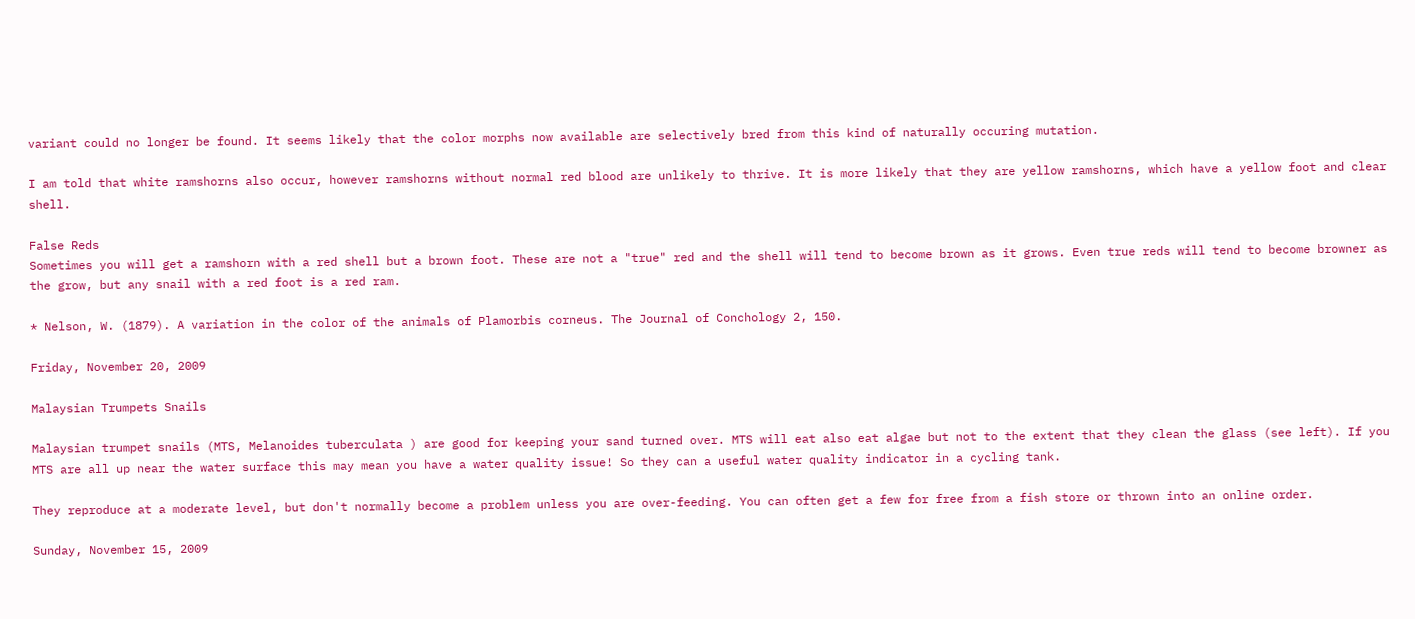variant could no longer be found. It seems likely that the color morphs now available are selectively bred from this kind of naturally occuring mutation.

I am told that white ramshorns also occur, however ramshorns without normal red blood are unlikely to thrive. It is more likely that they are yellow ramshorns, which have a yellow foot and clear shell.

False Reds
Sometimes you will get a ramshorn with a red shell but a brown foot. These are not a "true" red and the shell will tend to become brown as it grows. Even true reds will tend to become browner as the grow, but any snail with a red foot is a red ram.

* Nelson, W. (1879). A variation in the color of the animals of Plamorbis corneus. The Journal of Conchology 2, 150.

Friday, November 20, 2009

Malaysian Trumpets Snails

Malaysian trumpet snails (MTS, Melanoides tuberculata ) are good for keeping your sand turned over. MTS will eat also eat algae but not to the extent that they clean the glass (see left). If you MTS are all up near the water surface this may mean you have a water quality issue! So they can a useful water quality indicator in a cycling tank.

They reproduce at a moderate level, but don't normally become a problem unless you are over-feeding. You can often get a few for free from a fish store or thrown into an online order.

Sunday, November 15, 2009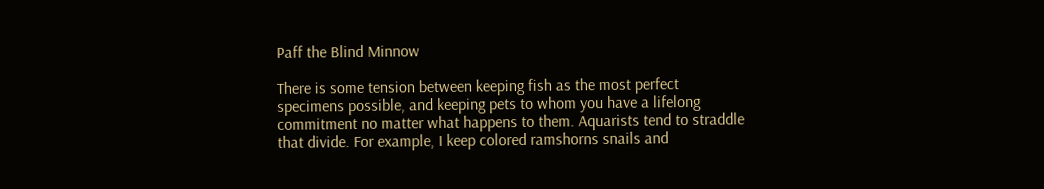Paff the Blind Minnow

There is some tension between keeping fish as the most perfect specimens possible, and keeping pets to whom you have a lifelong commitment no matter what happens to them. Aquarists tend to straddle that divide. For example, I keep colored ramshorns snails and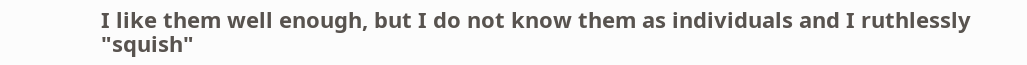I like them well enough, but I do not know them as individuals and I ruthlessly "squish"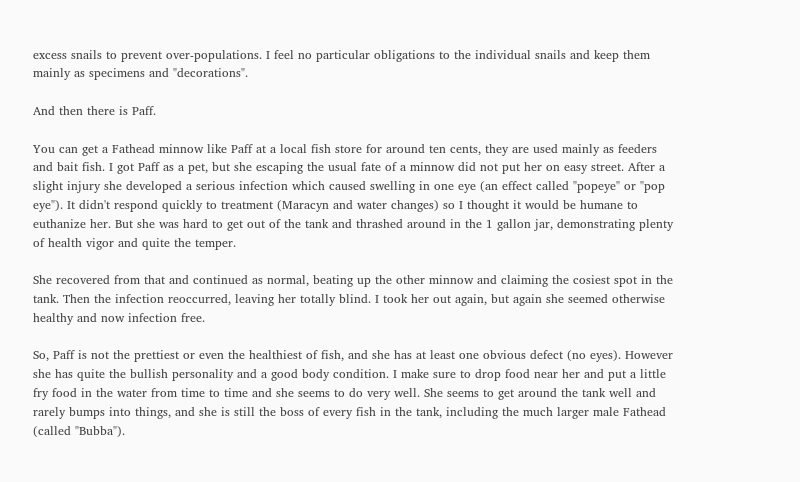excess snails to prevent over-populations. I feel no particular obligations to the individual snails and keep them mainly as specimens and "decorations".

And then there is Paff.

You can get a Fathead minnow like Paff at a local fish store for around ten cents, they are used mainly as feeders and bait fish. I got Paff as a pet, but she escaping the usual fate of a minnow did not put her on easy street. After a slight injury she developed a serious infection which caused swelling in one eye (an effect called "popeye" or "pop eye"). It didn't respond quickly to treatment (Maracyn and water changes) so I thought it would be humane to euthanize her. But she was hard to get out of the tank and thrashed around in the 1 gallon jar, demonstrating plenty of health vigor and quite the temper.

She recovered from that and continued as normal, beating up the other minnow and claiming the cosiest spot in the tank. Then the infection reoccurred, leaving her totally blind. I took her out again, but again she seemed otherwise healthy and now infection free.

So, Paff is not the prettiest or even the healthiest of fish, and she has at least one obvious defect (no eyes). However she has quite the bullish personality and a good body condition. I make sure to drop food near her and put a little fry food in the water from time to time and she seems to do very well. She seems to get around the tank well and rarely bumps into things, and she is still the boss of every fish in the tank, including the much larger male Fathead (called "Bubba").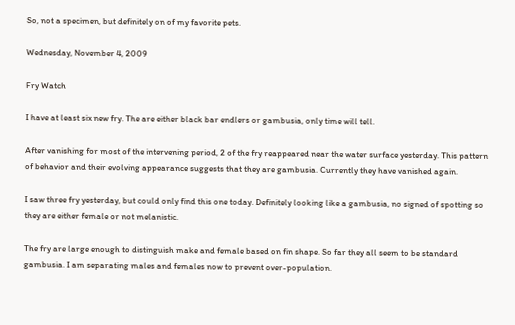So, not a specimen, but definitely on of my favorite pets.

Wednesday, November 4, 2009

Fry Watch

I have at least six new fry. The are either black bar endlers or gambusia, only time will tell.

After vanishing for most of the intervening period, 2 of the fry reappeared near the water surface yesterday. This pattern of behavior and their evolving appearance suggests that they are gambusia. Currently they have vanished again.

I saw three fry yesterday, but could only find this one today. Definitely looking like a gambusia, no signed of spotting so they are either female or not melanistic.

The fry are large enough to distinguish make and female based on fin shape. So far they all seem to be standard gambusia. I am separating males and females now to prevent over-population.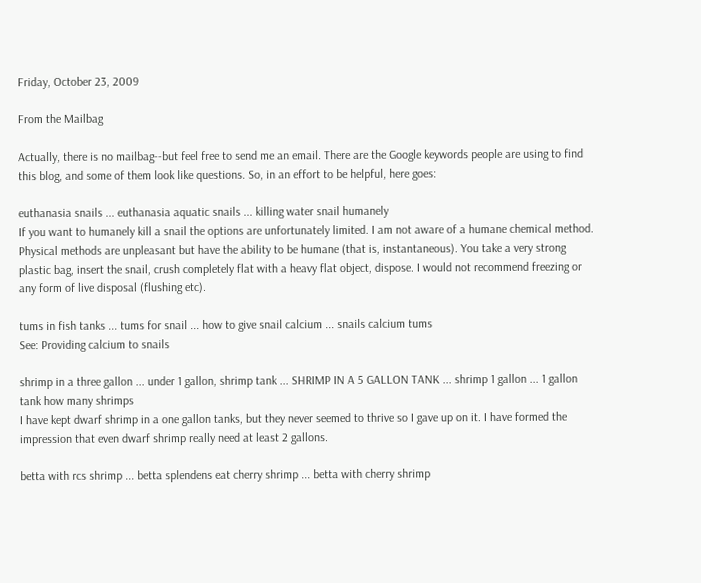Friday, October 23, 2009

From the Mailbag

Actually, there is no mailbag--but feel free to send me an email. There are the Google keywords people are using to find this blog, and some of them look like questions. So, in an effort to be helpful, here goes:

euthanasia snails ... euthanasia aquatic snails ... killing water snail humanely
If you want to humanely kill a snail the options are unfortunately limited. I am not aware of a humane chemical method. Physical methods are unpleasant but have the ability to be humane (that is, instantaneous). You take a very strong plastic bag, insert the snail, crush completely flat with a heavy flat object, dispose. I would not recommend freezing or any form of live disposal (flushing etc).

tums in fish tanks ... tums for snail ... how to give snail calcium ... snails calcium tums
See: Providing calcium to snails

shrimp in a three gallon ... under 1 gallon, shrimp tank ... SHRIMP IN A 5 GALLON TANK ... shrimp 1 gallon ... 1 gallon tank how many shrimps
I have kept dwarf shrimp in a one gallon tanks, but they never seemed to thrive so I gave up on it. I have formed the impression that even dwarf shrimp really need at least 2 gallons.

betta with rcs shrimp ... betta splendens eat cherry shrimp ... betta with cherry shrimp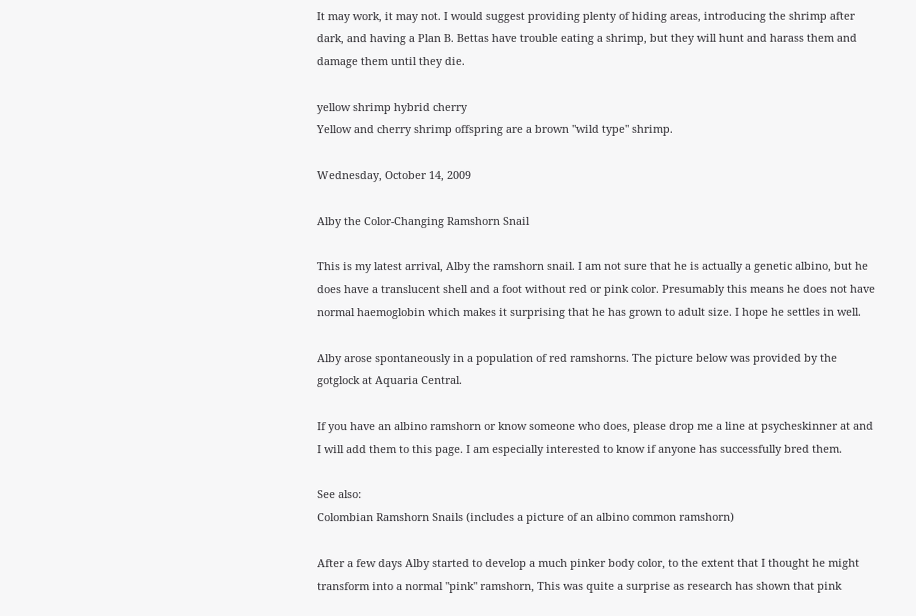It may work, it may not. I would suggest providing plenty of hiding areas, introducing the shrimp after dark, and having a Plan B. Bettas have trouble eating a shrimp, but they will hunt and harass them and damage them until they die.

yellow shrimp hybrid cherry
Yellow and cherry shrimp offspring are a brown "wild type" shrimp.

Wednesday, October 14, 2009

Alby the Color-Changing Ramshorn Snail

This is my latest arrival, Alby the ramshorn snail. I am not sure that he is actually a genetic albino, but he does have a translucent shell and a foot without red or pink color. Presumably this means he does not have normal haemoglobin which makes it surprising that he has grown to adult size. I hope he settles in well.

Alby arose spontaneously in a population of red ramshorns. The picture below was provided by the gotglock at Aquaria Central.

If you have an albino ramshorn or know someone who does, please drop me a line at psycheskinner at and I will add them to this page. I am especially interested to know if anyone has successfully bred them.

See also:
Colombian Ramshorn Snails (includes a picture of an albino common ramshorn)

After a few days Alby started to develop a much pinker body color, to the extent that I thought he might transform into a normal "pink" ramshorn, This was quite a surprise as research has shown that pink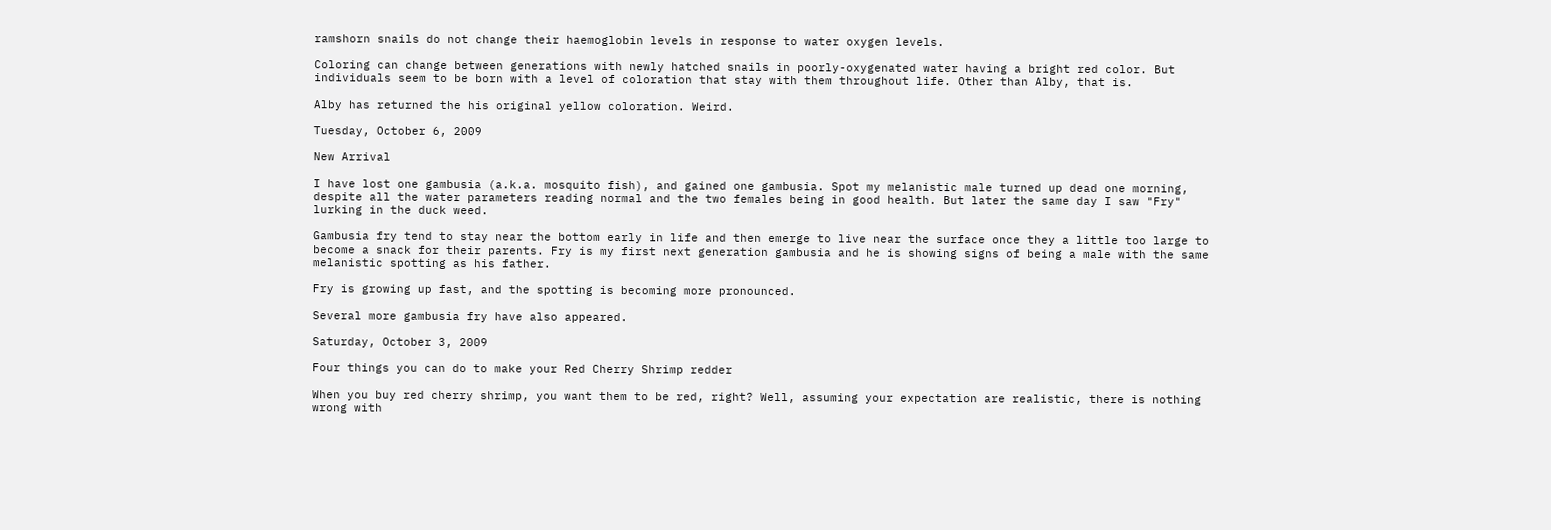ramshorn snails do not change their haemoglobin levels in response to water oxygen levels.

Coloring can change between generations with newly hatched snails in poorly-oxygenated water having a bright red color. But individuals seem to be born with a level of coloration that stay with them throughout life. Other than Alby, that is.

Alby has returned the his original yellow coloration. Weird.

Tuesday, October 6, 2009

New Arrival

I have lost one gambusia (a.k.a. mosquito fish), and gained one gambusia. Spot my melanistic male turned up dead one morning, despite all the water parameters reading normal and the two females being in good health. But later the same day I saw "Fry" lurking in the duck weed.

Gambusia fry tend to stay near the bottom early in life and then emerge to live near the surface once they a little too large to become a snack for their parents. Fry is my first next generation gambusia and he is showing signs of being a male with the same melanistic spotting as his father.

Fry is growing up fast, and the spotting is becoming more pronounced.

Several more gambusia fry have also appeared.

Saturday, October 3, 2009

Four things you can do to make your Red Cherry Shrimp redder

When you buy red cherry shrimp, you want them to be red, right? Well, assuming your expectation are realistic, there is nothing wrong with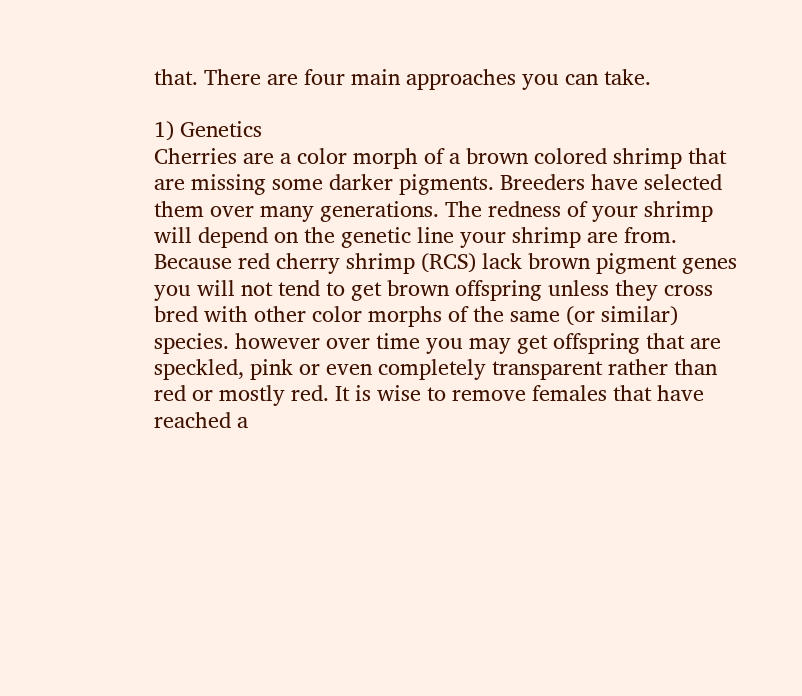that. There are four main approaches you can take.

1) Genetics
Cherries are a color morph of a brown colored shrimp that are missing some darker pigments. Breeders have selected them over many generations. The redness of your shrimp will depend on the genetic line your shrimp are from. Because red cherry shrimp (RCS) lack brown pigment genes you will not tend to get brown offspring unless they cross bred with other color morphs of the same (or similar) species. however over time you may get offspring that are speckled, pink or even completely transparent rather than red or mostly red. It is wise to remove females that have reached a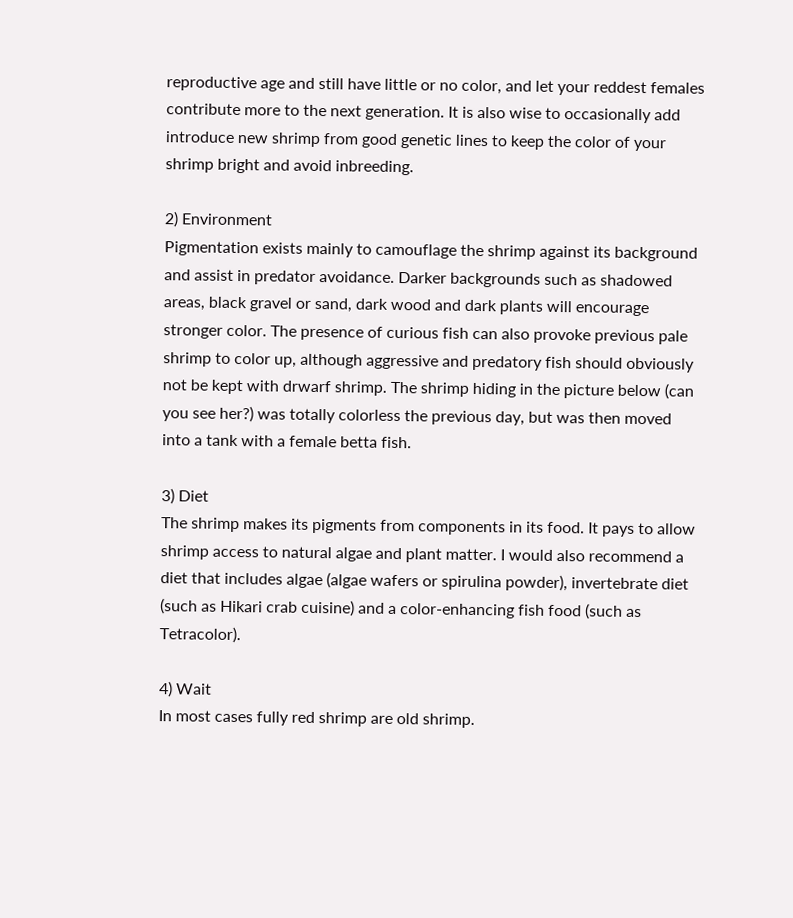reproductive age and still have little or no color, and let your reddest females contribute more to the next generation. It is also wise to occasionally add introduce new shrimp from good genetic lines to keep the color of your shrimp bright and avoid inbreeding.

2) Environment
Pigmentation exists mainly to camouflage the shrimp against its background and assist in predator avoidance. Darker backgrounds such as shadowed areas, black gravel or sand, dark wood and dark plants will encourage stronger color. The presence of curious fish can also provoke previous pale shrimp to color up, although aggressive and predatory fish should obviously not be kept with drwarf shrimp. The shrimp hiding in the picture below (can you see her?) was totally colorless the previous day, but was then moved into a tank with a female betta fish.

3) Diet
The shrimp makes its pigments from components in its food. It pays to allow shrimp access to natural algae and plant matter. I would also recommend a diet that includes algae (algae wafers or spirulina powder), invertebrate diet (such as Hikari crab cuisine) and a color-enhancing fish food (such as Tetracolor).

4) Wait
In most cases fully red shrimp are old shrimp.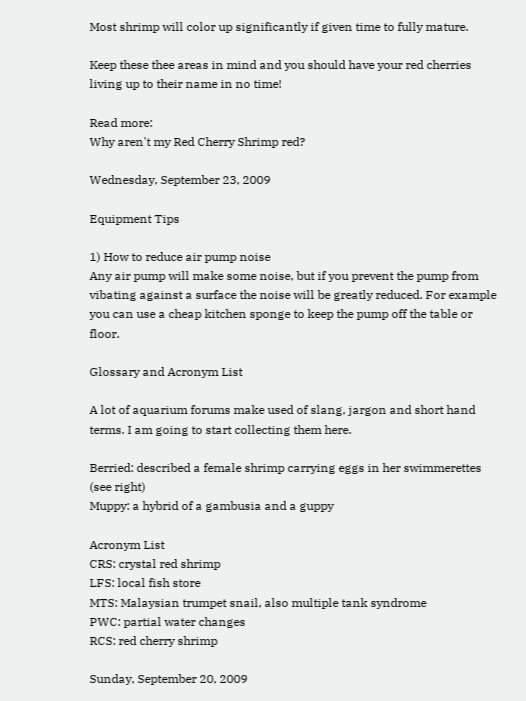Most shrimp will color up significantly if given time to fully mature.

Keep these thee areas in mind and you should have your red cherries living up to their name in no time!

Read more:
Why aren't my Red Cherry Shrimp red?

Wednesday, September 23, 2009

Equipment Tips

1) How to reduce air pump noise
Any air pump will make some noise, but if you prevent the pump from vibating against a surface the noise will be greatly reduced. For example you can use a cheap kitchen sponge to keep the pump off the table or floor.

Glossary and Acronym List

A lot of aquarium forums make used of slang, jargon and short hand terms. I am going to start collecting them here.

Berried: described a female shrimp carrying eggs in her swimmerettes (see right)
Muppy: a hybrid of a gambusia and a guppy

Acronym List
CRS: crystal red shrimp
LFS: local fish store
MTS: Malaysian trumpet snail, also multiple tank syndrome
PWC: partial water changes
RCS: red cherry shrimp

Sunday, September 20, 2009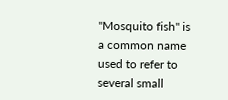"Mosquito fish" is a common name used to refer to several small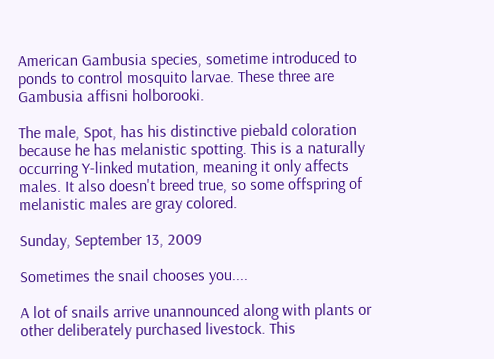American Gambusia species, sometime introduced to ponds to control mosquito larvae. These three are Gambusia affisni holborooki.

The male, Spot, has his distinctive piebald coloration because he has melanistic spotting. This is a naturally occurring Y-linked mutation, meaning it only affects males. It also doesn't breed true, so some offspring of melanistic males are gray colored.

Sunday, September 13, 2009

Sometimes the snail chooses you....

A lot of snails arrive unannounced along with plants or other deliberately purchased livestock. This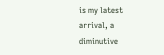is my latest arrival, a diminutive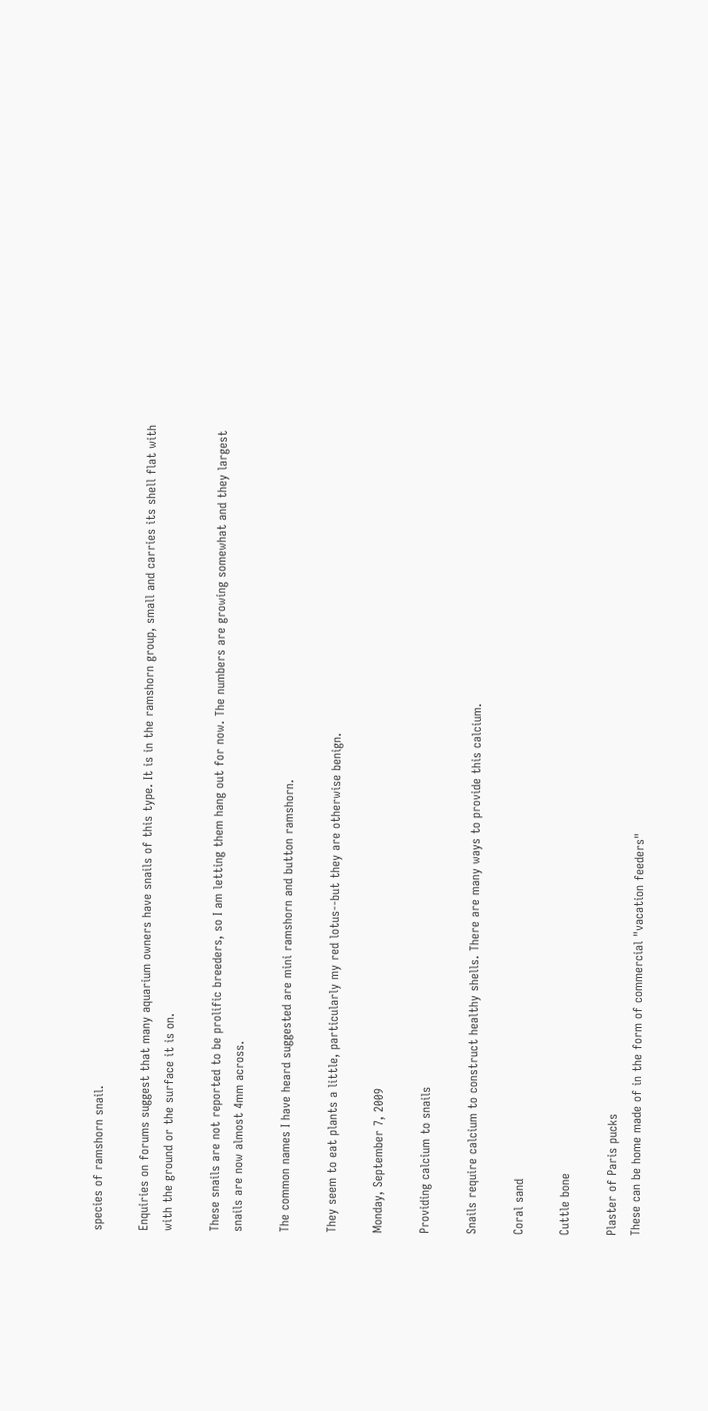species of ramshorn snail.

Enquiries on forums suggest that many aquarium owners have snails of this type. It is in the ramshorn group, small and carries its shell flat with with the ground or the surface it is on.

These snails are not reported to be prolific breeders, so I am letting them hang out for now. The numbers are growing somewhat and they largest snails are now almost 4mm across.

The common names I have heard suggested are mini ramshorn and button ramshorn.

They seem to eat plants a little, particularly my red lotus--but they are otherwise benign.

Monday, September 7, 2009

Providing calcium to snails

Snails require calcium to construct healthy shells. There are many ways to provide this calcium.

Coral sand

Cuttle bone

Plaster of Paris pucks
These can be home made of in the form of commercial "vacation feeders"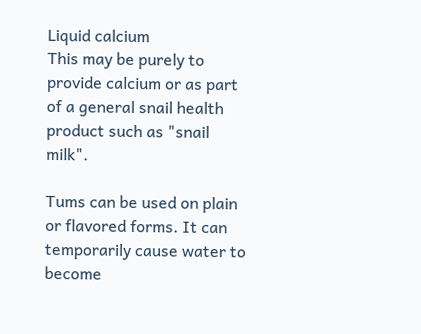Liquid calcium
This may be purely to provide calcium or as part of a general snail health product such as "snail milk".

Tums can be used on plain or flavored forms. It can temporarily cause water to become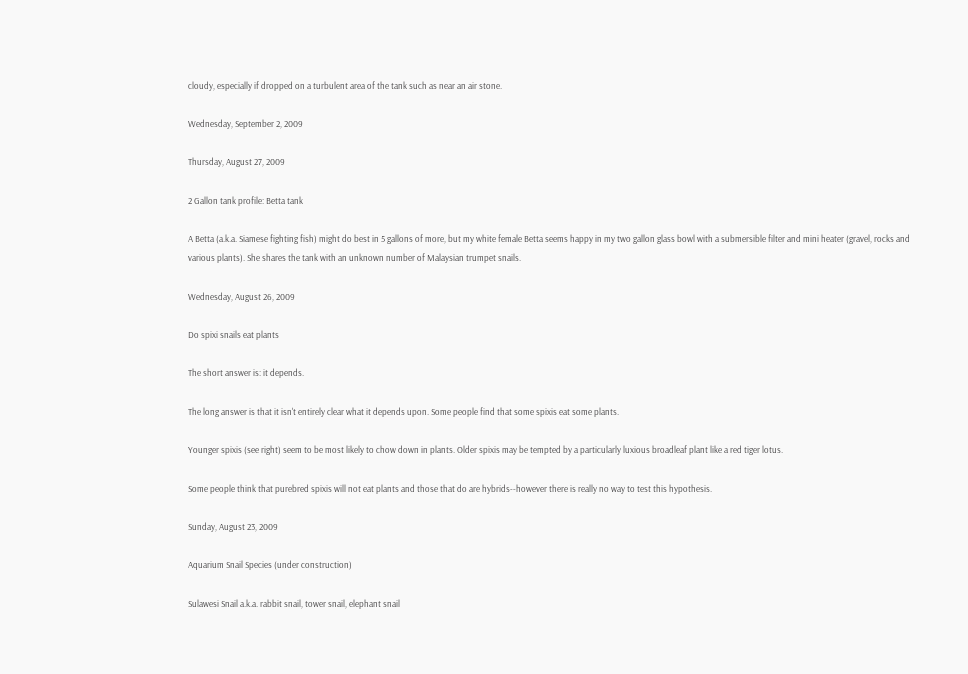cloudy, especially if dropped on a turbulent area of the tank such as near an air stone.

Wednesday, September 2, 2009

Thursday, August 27, 2009

2 Gallon tank profile: Betta tank

A Betta (a.k.a. Siamese fighting fish) might do best in 5 gallons of more, but my white female Betta seems happy in my two gallon glass bowl with a submersible filter and mini heater (gravel, rocks and various plants). She shares the tank with an unknown number of Malaysian trumpet snails.

Wednesday, August 26, 2009

Do spixi snails eat plants

The short answer is: it depends.

The long answer is that it isn't entirely clear what it depends upon. Some people find that some spixis eat some plants.

Younger spixis (see right) seem to be most likely to chow down in plants. Older spixis may be tempted by a particularly luxious broadleaf plant like a red tiger lotus.

Some people think that purebred spixis will not eat plants and those that do are hybrids--however there is really no way to test this hypothesis.

Sunday, August 23, 2009

Aquarium Snail Species (under construction)

Sulawesi Snail a.k.a. rabbit snail, tower snail, elephant snail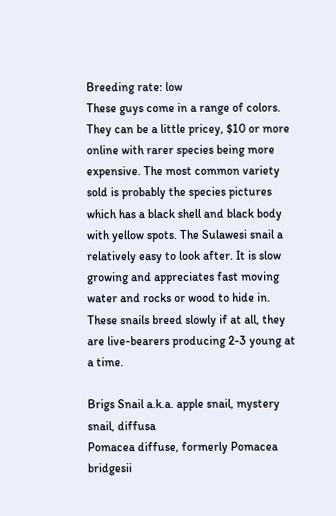Breeding rate: low
These guys come in a range of colors. They can be a little pricey, $10 or more online with rarer species being more expensive. The most common variety sold is probably the species pictures which has a black shell and black body with yellow spots. The Sulawesi snail a relatively easy to look after. It is slow growing and appreciates fast moving water and rocks or wood to hide in. These snails breed slowly if at all, they are live-bearers producing 2-3 young at a time.

Brigs Snail a.k.a. apple snail, mystery snail, diffusa
Pomacea diffuse, formerly Pomacea bridgesii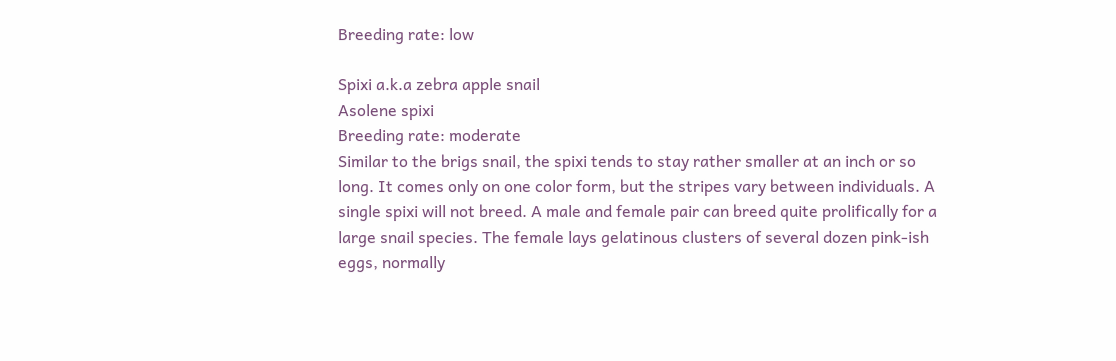Breeding rate: low

Spixi a.k.a zebra apple snail
Asolene spixi
Breeding rate: moderate
Similar to the brigs snail, the spixi tends to stay rather smaller at an inch or so long. It comes only on one color form, but the stripes vary between individuals. A single spixi will not breed. A male and female pair can breed quite prolifically for a large snail species. The female lays gelatinous clusters of several dozen pink-ish eggs, normally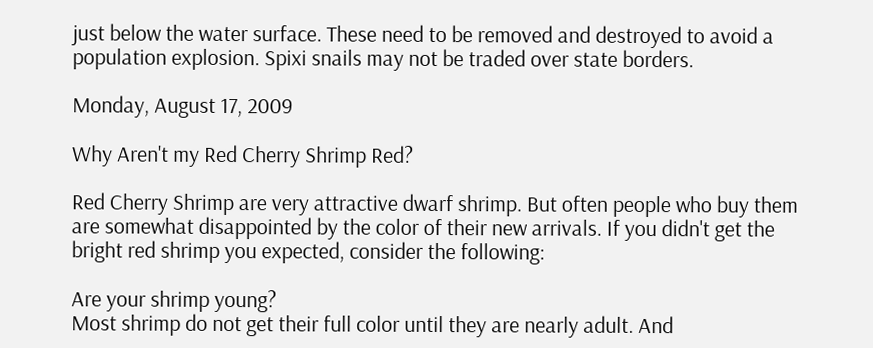just below the water surface. These need to be removed and destroyed to avoid a population explosion. Spixi snails may not be traded over state borders.

Monday, August 17, 2009

Why Aren't my Red Cherry Shrimp Red?

Red Cherry Shrimp are very attractive dwarf shrimp. But often people who buy them are somewhat disappointed by the color of their new arrivals. If you didn't get the bright red shrimp you expected, consider the following:

Are your shrimp young?
Most shrimp do not get their full color until they are nearly adult. And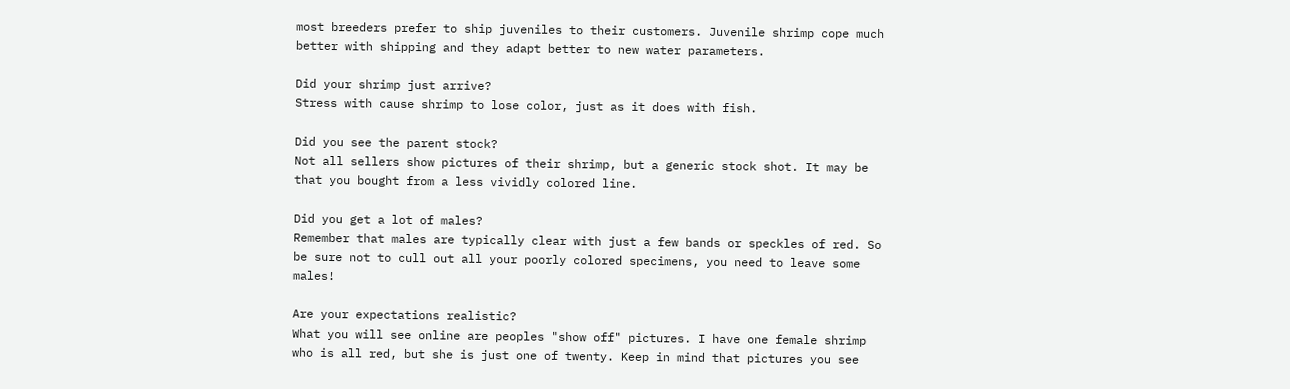most breeders prefer to ship juveniles to their customers. Juvenile shrimp cope much better with shipping and they adapt better to new water parameters.

Did your shrimp just arrive?
Stress with cause shrimp to lose color, just as it does with fish.

Did you see the parent stock?
Not all sellers show pictures of their shrimp, but a generic stock shot. It may be that you bought from a less vividly colored line.

Did you get a lot of males?
Remember that males are typically clear with just a few bands or speckles of red. So be sure not to cull out all your poorly colored specimens, you need to leave some males!

Are your expectations realistic?
What you will see online are peoples "show off" pictures. I have one female shrimp who is all red, but she is just one of twenty. Keep in mind that pictures you see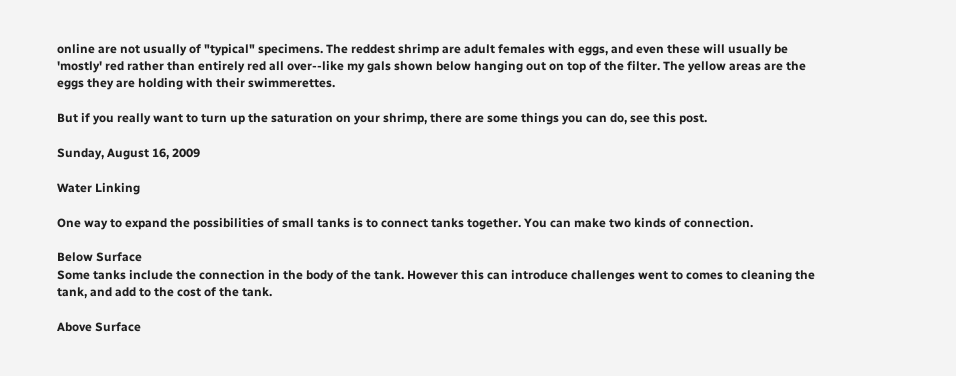online are not usually of "typical" specimens. The reddest shrimp are adult females with eggs, and even these will usually be 'mostly' red rather than entirely red all over--like my gals shown below hanging out on top of the filter. The yellow areas are the eggs they are holding with their swimmerettes.

But if you really want to turn up the saturation on your shrimp, there are some things you can do, see this post.

Sunday, August 16, 2009

Water Linking

One way to expand the possibilities of small tanks is to connect tanks together. You can make two kinds of connection.

Below Surface
Some tanks include the connection in the body of the tank. However this can introduce challenges went to comes to cleaning the tank, and add to the cost of the tank.

Above Surface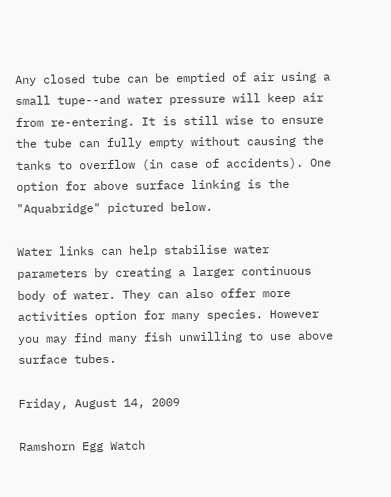Any closed tube can be emptied of air using a small tupe--and water pressure will keep air from re-entering. It is still wise to ensure the tube can fully empty without causing the tanks to overflow (in case of accidents). One option for above surface linking is the "Aquabridge" pictured below.

Water links can help stabilise water parameters by creating a larger continuous body of water. They can also offer more activities option for many species. However you may find many fish unwilling to use above surface tubes.

Friday, August 14, 2009

Ramshorn Egg Watch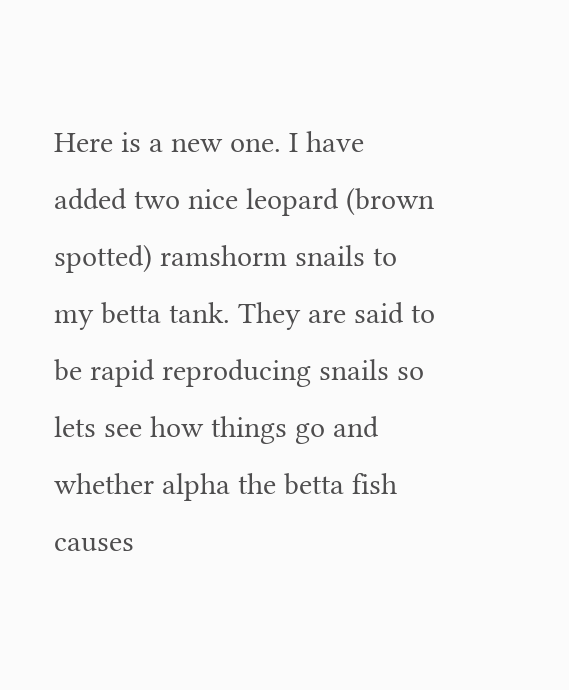Here is a new one. I have added two nice leopard (brown spotted) ramshorm snails to my betta tank. They are said to be rapid reproducing snails so lets see how things go and whether alpha the betta fish causes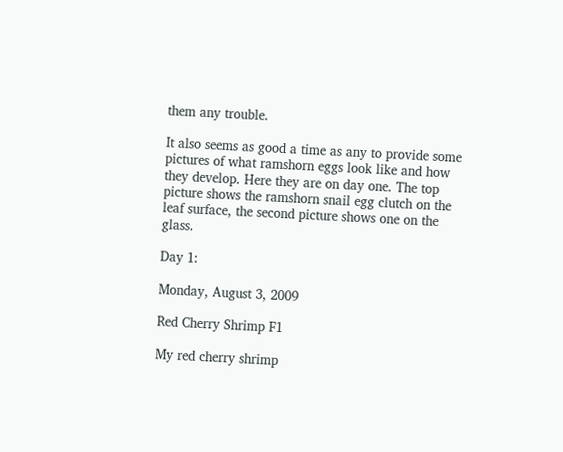them any trouble.

It also seems as good a time as any to provide some pictures of what ramshorn eggs look like and how they develop. Here they are on day one. The top picture shows the ramshorn snail egg clutch on the leaf surface, the second picture shows one on the glass.

Day 1:

Monday, August 3, 2009

Red Cherry Shrimp F1

My red cherry shrimp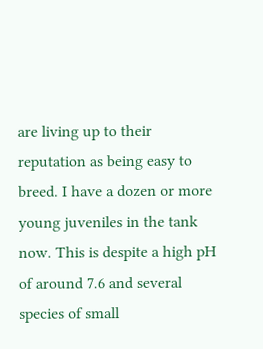are living up to their reputation as being easy to breed. I have a dozen or more young juveniles in the tank now. This is despite a high pH of around 7.6 and several species of small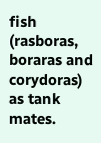fish (rasboras, boraras and corydoras) as tank mates.